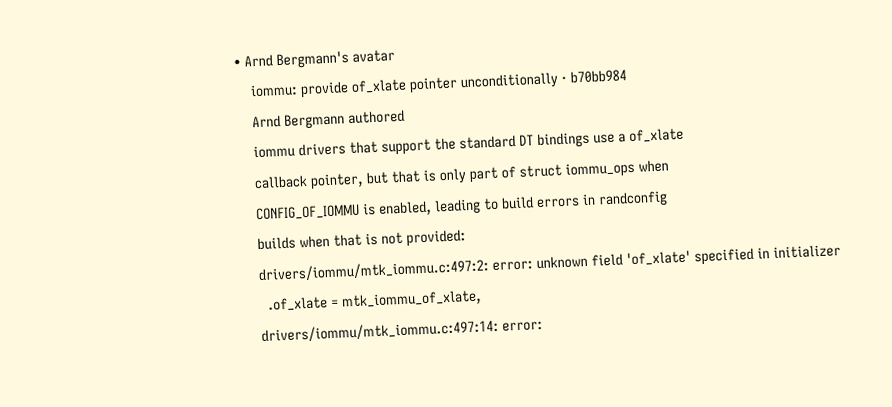• Arnd Bergmann's avatar
    iommu: provide of_xlate pointer unconditionally · b70bb984
    Arnd Bergmann authored
    iommu drivers that support the standard DT bindings use a of_xlate
    callback pointer, but that is only part of struct iommu_ops when
    CONFIG_OF_IOMMU is enabled, leading to build errors in randconfig
    builds when that is not provided:
    drivers/iommu/mtk_iommu.c:497:2: error: unknown field 'of_xlate' specified in initializer
      .of_xlate = mtk_iommu_of_xlate,
    drivers/iommu/mtk_iommu.c:497:14: error: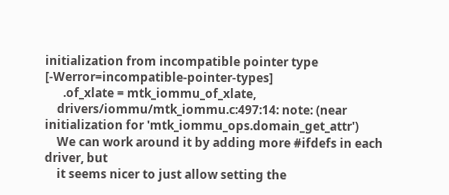initialization from incompatible pointer type [-Werror=incompatible-pointer-types]
      .of_xlate = mtk_iommu_of_xlate,
    drivers/iommu/mtk_iommu.c:497:14: note: (near initialization for 'mtk_iommu_ops.domain_get_attr')
    We can work around it by adding more #ifdefs in each driver, but
    it seems nicer to just allow setting the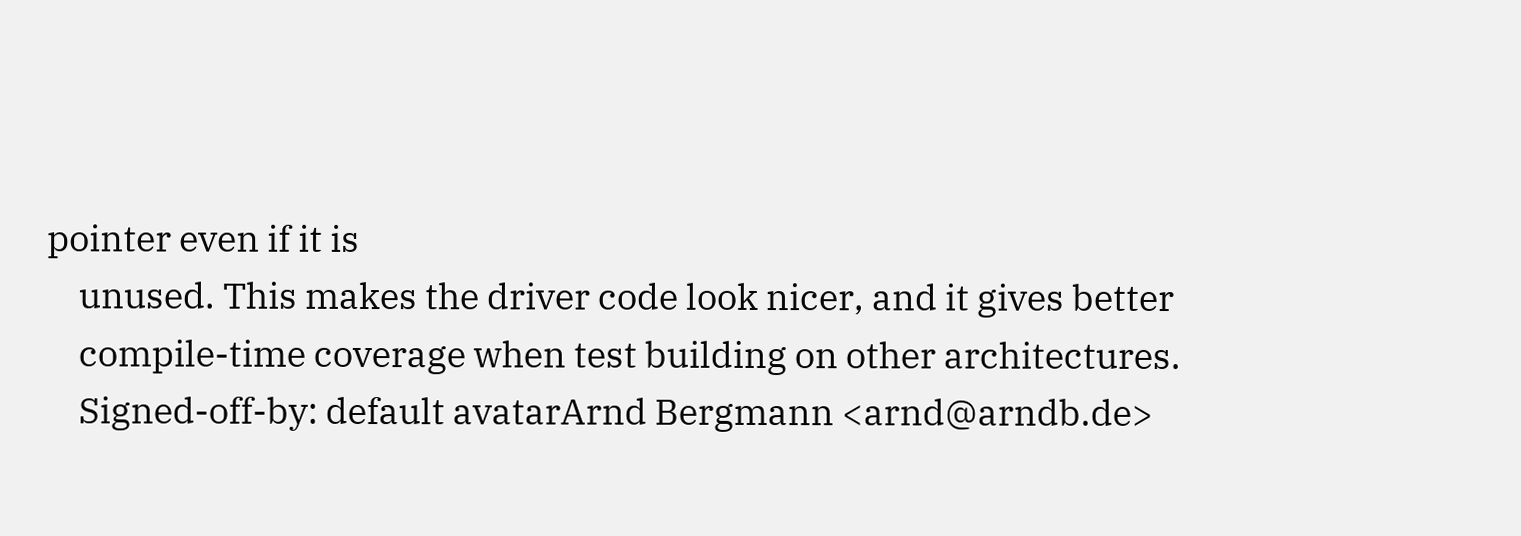pointer even if it is
    unused. This makes the driver code look nicer, and it gives better
    compile-time coverage when test building on other architectures.
    Signed-off-by: default avatarArnd Bergmann <arnd@arndb.de>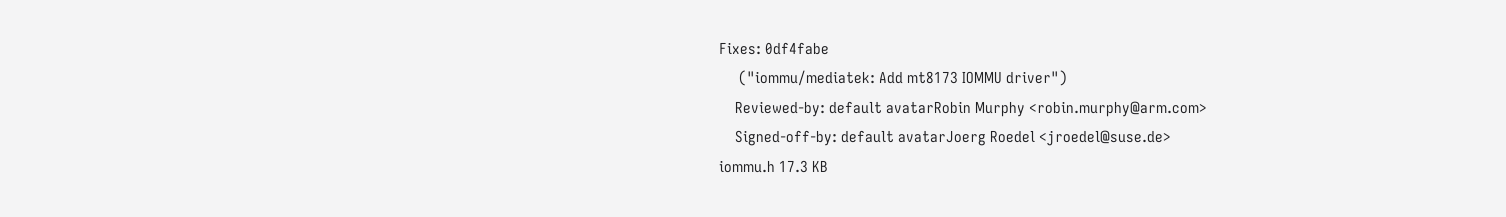Fixes: 0df4fabe
     ("iommu/mediatek: Add mt8173 IOMMU driver")
    Reviewed-by: default avatarRobin Murphy <robin.murphy@arm.com>
    Signed-off-by: default avatarJoerg Roedel <jroedel@suse.de>
iommu.h 17.3 KB